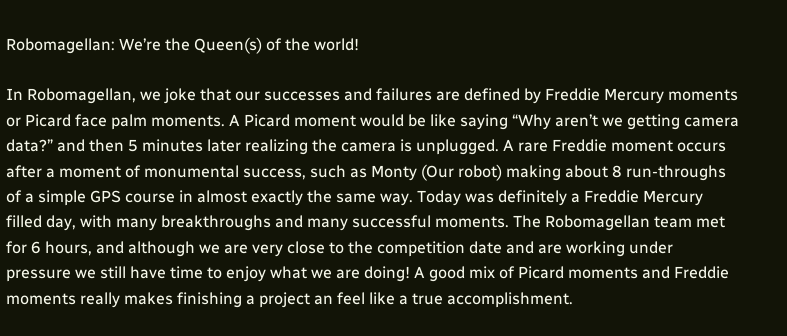Robomagellan: We’re the Queen(s) of the world!

In Robomagellan, we joke that our successes and failures are defined by Freddie Mercury moments or Picard face palm moments. A Picard moment would be like saying “Why aren’t we getting camera data?” and then 5 minutes later realizing the camera is unplugged. A rare Freddie moment occurs after a moment of monumental success, such as Monty (Our robot) making about 8 run-throughs of a simple GPS course in almost exactly the same way. Today was definitely a Freddie Mercury filled day, with many breakthroughs and many successful moments. The Robomagellan team met for 6 hours, and although we are very close to the competition date and are working under pressure we still have time to enjoy what we are doing! A good mix of Picard moments and Freddie moments really makes finishing a project an feel like a true accomplishment.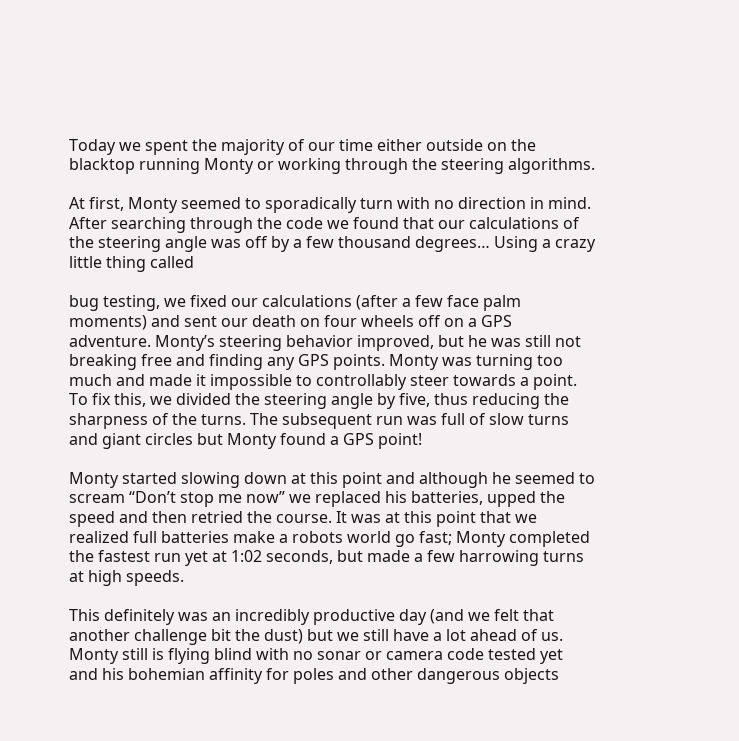Today we spent the majority of our time either outside on the blacktop running Monty or working through the steering algorithms.

At first, Monty seemed to sporadically turn with no direction in mind. After searching through the code we found that our calculations of the steering angle was off by a few thousand degrees… Using a crazy little thing called

bug testing, we fixed our calculations (after a few face palm moments) and sent our death on four wheels off on a GPS adventure. Monty’s steering behavior improved, but he was still not breaking free and finding any GPS points. Monty was turning too much and made it impossible to controllably steer towards a point. To fix this, we divided the steering angle by five, thus reducing the sharpness of the turns. The subsequent run was full of slow turns and giant circles but Monty found a GPS point!

Monty started slowing down at this point and although he seemed to scream “Don’t stop me now” we replaced his batteries, upped the speed and then retried the course. It was at this point that we realized full batteries make a robots world go fast; Monty completed the fastest run yet at 1:02 seconds, but made a few harrowing turns at high speeds.

This definitely was an incredibly productive day (and we felt that another challenge bit the dust) but we still have a lot ahead of us. Monty still is flying blind with no sonar or camera code tested yet and his bohemian affinity for poles and other dangerous objects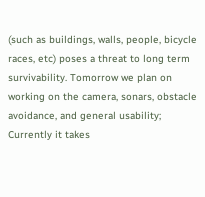(such as buildings, walls, people, bicycle races, etc) poses a threat to long term survivability. Tomorrow we plan on working on the camera, sonars, obstacle avoidance, and general usability; Currently it takes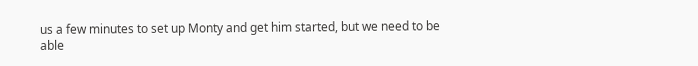us a few minutes to set up Monty and get him started, but we need to be able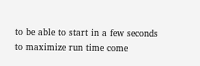to be able to start in a few seconds to maximize run time come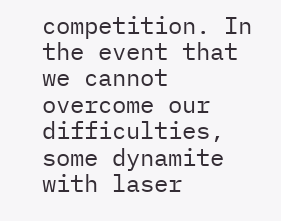competition. In the event that we cannot overcome our difficulties, some dynamite with laser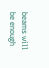beams will be enough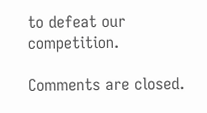to defeat our competition.

Comments are closed.